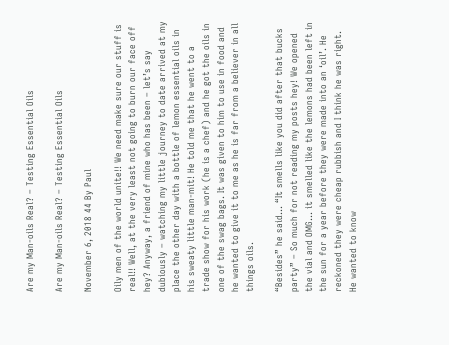Are my Man-oils Real? – Testing Essential Oils

Are my Man-oils Real? – Testing Essential Oils

November 6, 2018 44 By Paul

Oily men of the world unite!! We need make sure our stuff is real!! Well, at the very least not going to burn our face off hey? Anyway, a friend of mine who has been – let’s say dubiously – watching my little journey to date arrived at my place the other day with a bottle of lemon essential oils in his sweaty little man-mit! He told me that he went to a trade show for his work (he is a chef) and he got the oils in one of the swag bags. It was given to him to use in food and he wanted to give it to me as he is far from a believer in all things oils.

“Besides” he said… “It smells like you did after that bucks party” – So much for not reading my posts hey! We opened the vial and OMG… it smelled like the lemons had been left in the sun for a year before they were made into an ‘oil’. He reckoned they were cheap rubbish and I think he was right. He wanted to know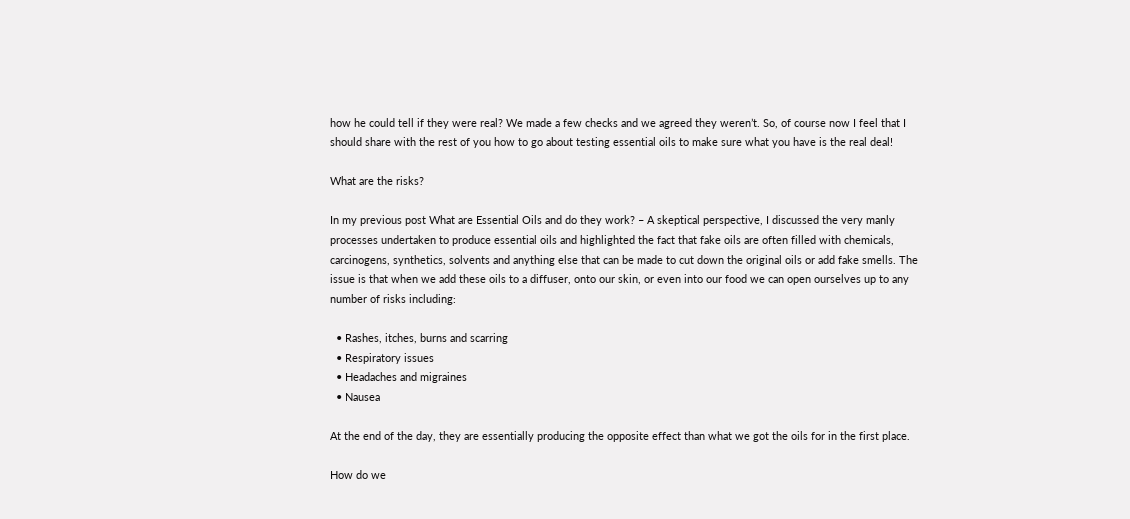how he could tell if they were real? We made a few checks and we agreed they weren’t. So, of course now I feel that I should share with the rest of you how to go about testing essential oils to make sure what you have is the real deal!

What are the risks?

In my previous post What are Essential Oils and do they work? – A skeptical perspective, I discussed the very manly processes undertaken to produce essential oils and highlighted the fact that fake oils are often filled with chemicals, carcinogens, synthetics, solvents and anything else that can be made to cut down the original oils or add fake smells. The issue is that when we add these oils to a diffuser, onto our skin, or even into our food we can open ourselves up to any number of risks including:

  • Rashes, itches, burns and scarring
  • Respiratory issues
  • Headaches and migraines
  • Nausea

At the end of the day, they are essentially producing the opposite effect than what we got the oils for in the first place.

How do we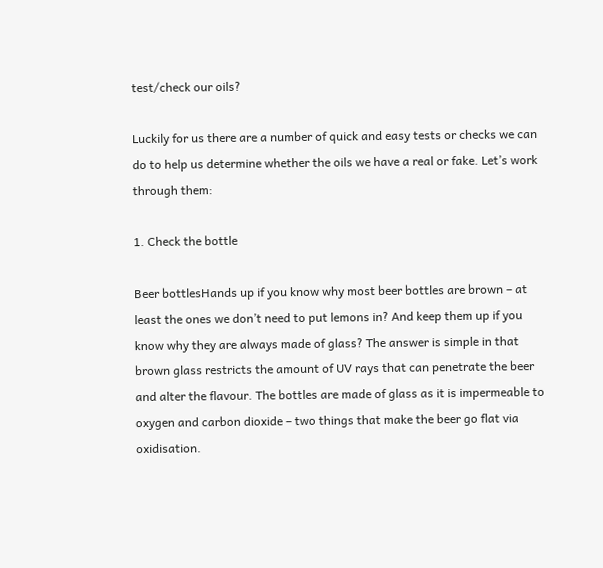test/check our oils?

Luckily for us there are a number of quick and easy tests or checks we can do to help us determine whether the oils we have a real or fake. Let’s work through them:

1. Check the bottle

Beer bottlesHands up if you know why most beer bottles are brown – at least the ones we don’t need to put lemons in? And keep them up if you know why they are always made of glass? The answer is simple in that brown glass restricts the amount of UV rays that can penetrate the beer and alter the flavour. The bottles are made of glass as it is impermeable to oxygen and carbon dioxide – two things that make the beer go flat via oxidisation.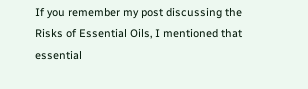If you remember my post discussing the Risks of Essential Oils, I mentioned that essential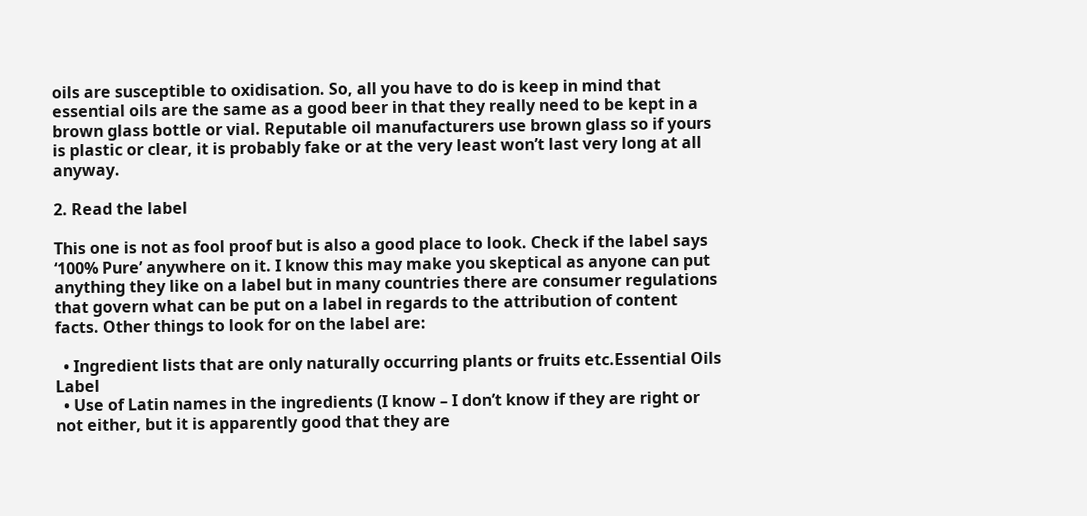oils are susceptible to oxidisation. So, all you have to do is keep in mind that essential oils are the same as a good beer in that they really need to be kept in a brown glass bottle or vial. Reputable oil manufacturers use brown glass so if yours is plastic or clear, it is probably fake or at the very least won’t last very long at all anyway.

2. Read the label

This one is not as fool proof but is also a good place to look. Check if the label says ‘100% Pure’ anywhere on it. I know this may make you skeptical as anyone can put anything they like on a label but in many countries there are consumer regulations that govern what can be put on a label in regards to the attribution of content facts. Other things to look for on the label are:

  • Ingredient lists that are only naturally occurring plants or fruits etc.Essential Oils Label
  • Use of Latin names in the ingredients (I know – I don’t know if they are right or not either, but it is apparently good that they are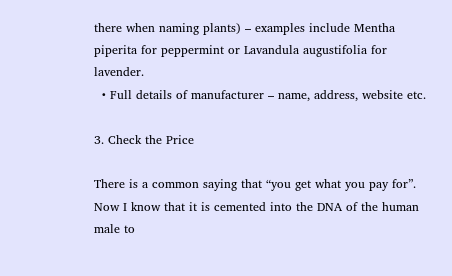there when naming plants) – examples include Mentha piperita for peppermint or Lavandula augustifolia for lavender.
  • Full details of manufacturer – name, address, website etc.

3. Check the Price

There is a common saying that “you get what you pay for”. Now I know that it is cemented into the DNA of the human male to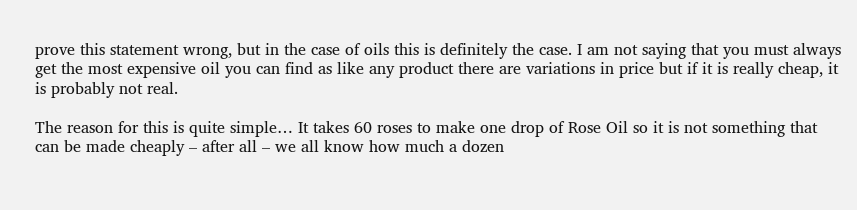prove this statement wrong, but in the case of oils this is definitely the case. I am not saying that you must always get the most expensive oil you can find as like any product there are variations in price but if it is really cheap, it is probably not real.

The reason for this is quite simple… It takes 60 roses to make one drop of Rose Oil so it is not something that can be made cheaply – after all – we all know how much a dozen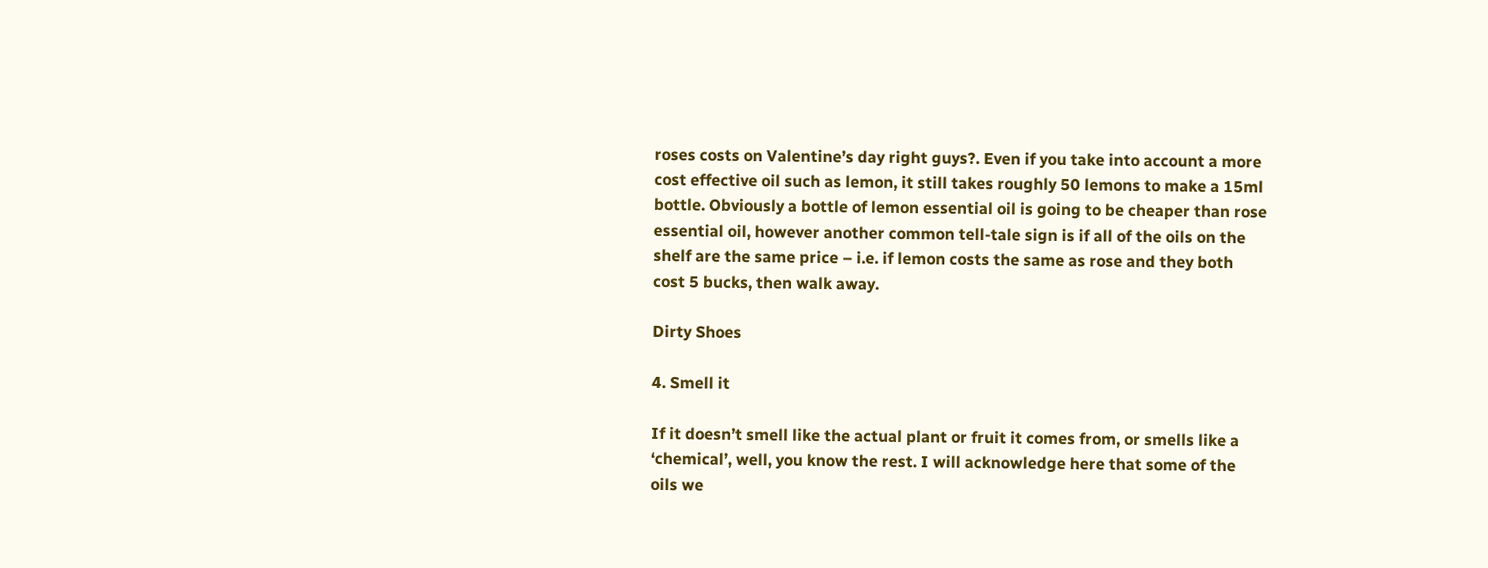roses costs on Valentine’s day right guys?. Even if you take into account a more cost effective oil such as lemon, it still takes roughly 50 lemons to make a 15ml bottle. Obviously a bottle of lemon essential oil is going to be cheaper than rose essential oil, however another common tell-tale sign is if all of the oils on the shelf are the same price – i.e. if lemon costs the same as rose and they both cost 5 bucks, then walk away.

Dirty Shoes

4. Smell it

If it doesn’t smell like the actual plant or fruit it comes from, or smells like a ‘chemical’, well, you know the rest. I will acknowledge here that some of the oils we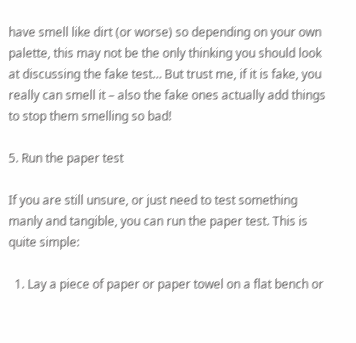have smell like dirt (or worse) so depending on your own palette, this may not be the only thinking you should look at discussing the fake test… But trust me, if it is fake, you really can smell it – also the fake ones actually add things to stop them smelling so bad!

5. Run the paper test

If you are still unsure, or just need to test something manly and tangible, you can run the paper test. This is quite simple:

  1. Lay a piece of paper or paper towel on a flat bench or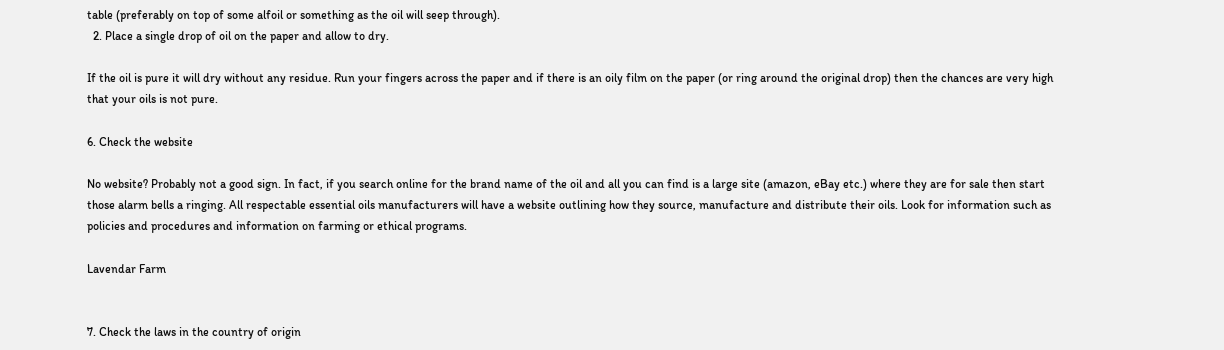table (preferably on top of some alfoil or something as the oil will seep through).
  2. Place a single drop of oil on the paper and allow to dry.

If the oil is pure it will dry without any residue. Run your fingers across the paper and if there is an oily film on the paper (or ring around the original drop) then the chances are very high that your oils is not pure.

6. Check the website

No website? Probably not a good sign. In fact, if you search online for the brand name of the oil and all you can find is a large site (amazon, eBay etc.) where they are for sale then start those alarm bells a ringing. All respectable essential oils manufacturers will have a website outlining how they source, manufacture and distribute their oils. Look for information such as policies and procedures and information on farming or ethical programs.

Lavendar Farm


7. Check the laws in the country of origin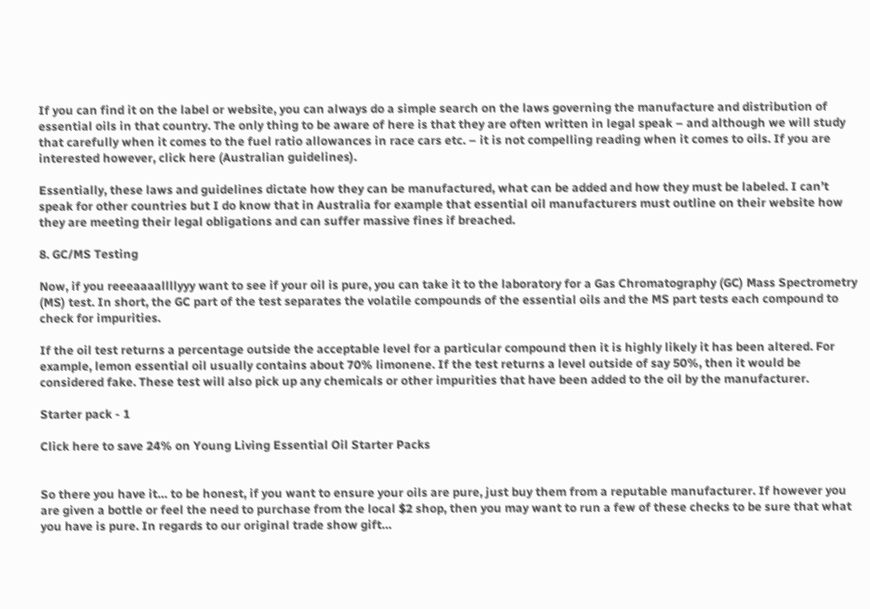If you can find it on the label or website, you can always do a simple search on the laws governing the manufacture and distribution of essential oils in that country. The only thing to be aware of here is that they are often written in legal speak – and although we will study that carefully when it comes to the fuel ratio allowances in race cars etc. – it is not compelling reading when it comes to oils. If you are interested however, click here (Australian guidelines).

Essentially, these laws and guidelines dictate how they can be manufactured, what can be added and how they must be labeled. I can’t speak for other countries but I do know that in Australia for example that essential oil manufacturers must outline on their website how they are meeting their legal obligations and can suffer massive fines if breached.

8. GC/MS Testing

Now, if you reeeaaaallllyyy want to see if your oil is pure, you can take it to the laboratory for a Gas Chromatography (GC) Mass Spectrometry (MS) test. In short, the GC part of the test separates the volatile compounds of the essential oils and the MS part tests each compound to check for impurities.

If the oil test returns a percentage outside the acceptable level for a particular compound then it is highly likely it has been altered. For example, lemon essential oil usually contains about 70% limonene. If the test returns a level outside of say 50%, then it would be considered fake. These test will also pick up any chemicals or other impurities that have been added to the oil by the manufacturer.

Starter pack - 1

Click here to save 24% on Young Living Essential Oil Starter Packs


So there you have it… to be honest, if you want to ensure your oils are pure, just buy them from a reputable manufacturer. If however you are given a bottle or feel the need to purchase from the local $2 shop, then you may want to run a few of these checks to be sure that what you have is pure. In regards to our original trade show gift…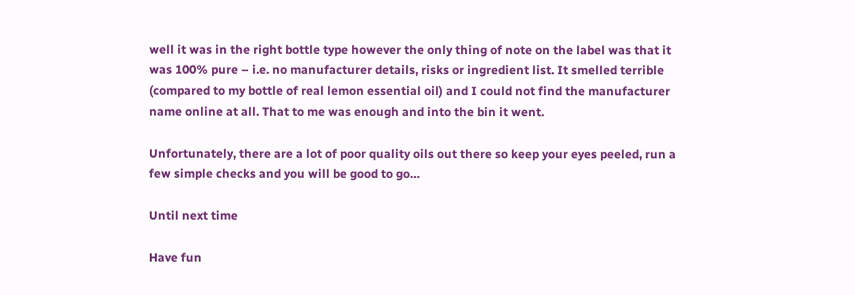well it was in the right bottle type however the only thing of note on the label was that it was 100% pure – i.e. no manufacturer details, risks or ingredient list. It smelled terrible (compared to my bottle of real lemon essential oil) and I could not find the manufacturer name online at all. That to me was enough and into the bin it went.

Unfortunately, there are a lot of poor quality oils out there so keep your eyes peeled, run a few simple checks and you will be good to go…

Until next time

Have fun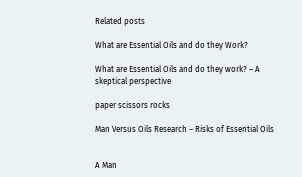Related posts

What are Essential Oils and do they Work?

What are Essential Oils and do they work? – A skeptical perspective

paper scissors rocks

Man Versus Oils Research – Risks of Essential Oils


A Man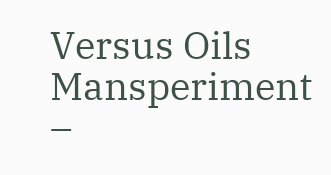Versus Oils Mansperiment –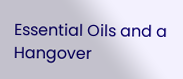Essential Oils and a Hangover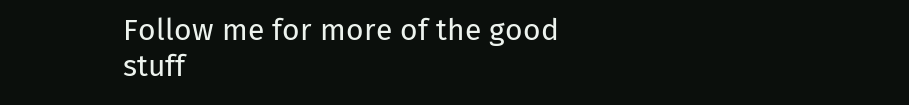Follow me for more of the good stuff